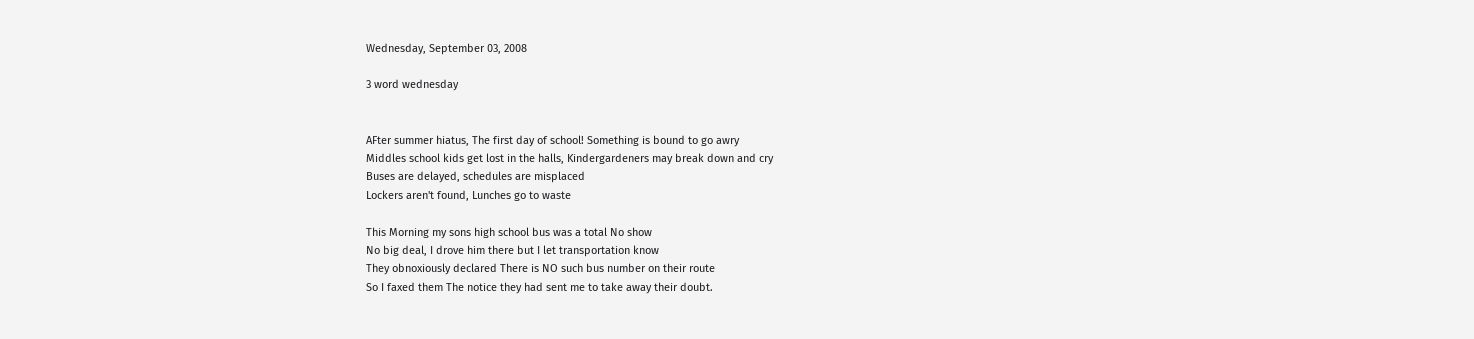Wednesday, September 03, 2008

3 word wednesday


AFter summer hiatus, The first day of school! Something is bound to go awry
Middles school kids get lost in the halls, Kindergardeners may break down and cry
Buses are delayed, schedules are misplaced
Lockers aren't found, Lunches go to waste

This Morning my sons high school bus was a total No show
No big deal, I drove him there but I let transportation know
They obnoxiously declared There is NO such bus number on their route
So I faxed them The notice they had sent me to take away their doubt.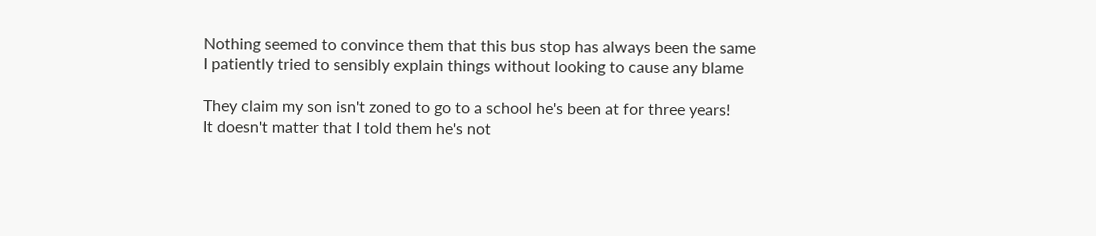Nothing seemed to convince them that this bus stop has always been the same
I patiently tried to sensibly explain things without looking to cause any blame

They claim my son isn't zoned to go to a school he's been at for three years!
It doesn't matter that I told them he's not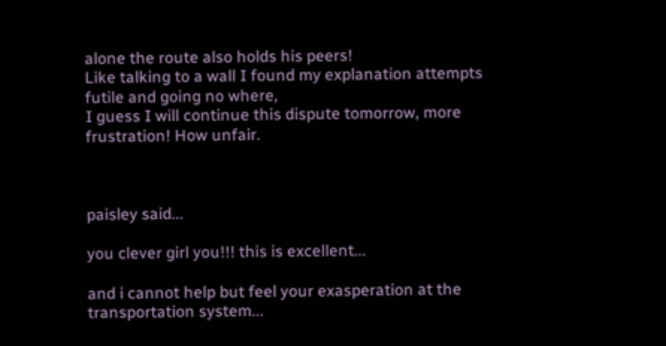alone the route also holds his peers!
Like talking to a wall I found my explanation attempts futile and going no where,
I guess I will continue this dispute tomorrow, more frustration! How unfair.



paisley said...

you clever girl you!!! this is excellent...

and i cannot help but feel your exasperation at the transportation system...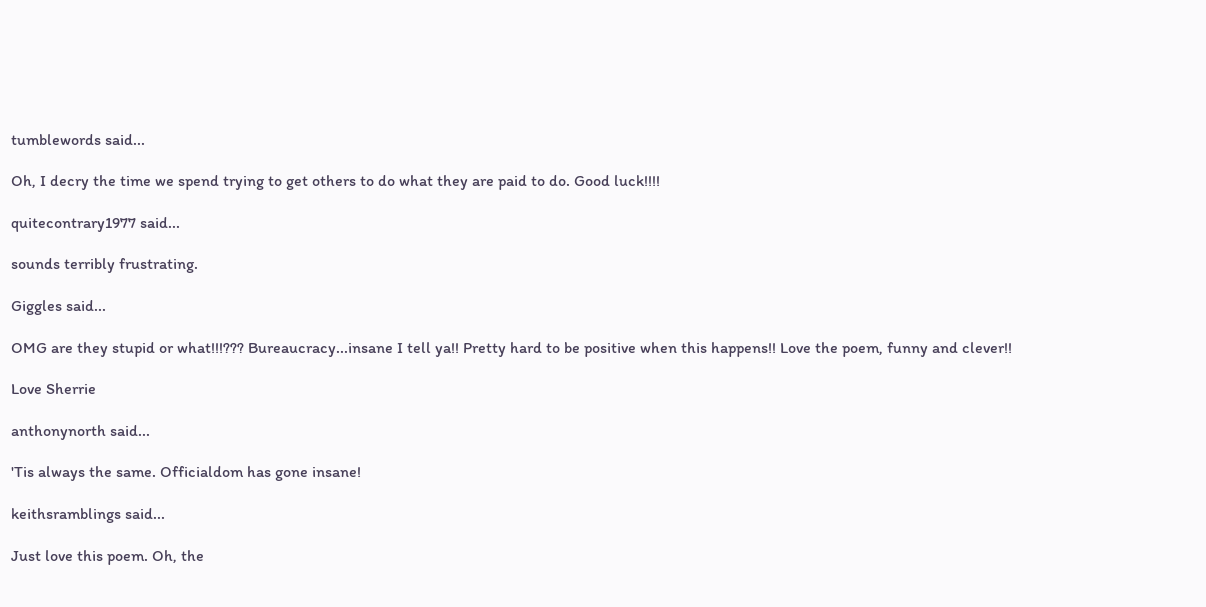tumblewords said...

Oh, I decry the time we spend trying to get others to do what they are paid to do. Good luck!!!!

quitecontrary1977 said...

sounds terribly frustrating.

Giggles said...

OMG are they stupid or what!!!??? Bureaucracy...insane I tell ya!! Pretty hard to be positive when this happens!! Love the poem, funny and clever!!

Love Sherrie

anthonynorth said...

'Tis always the same. Officialdom has gone insane!

keithsramblings said...

Just love this poem. Oh, the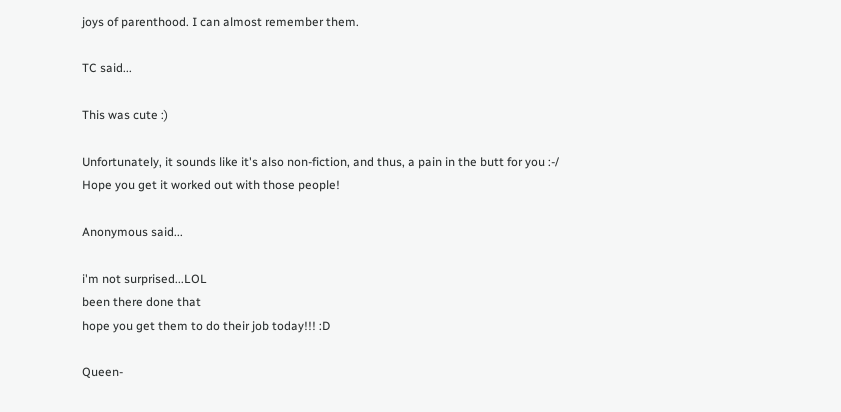joys of parenthood. I can almost remember them.

TC said...

This was cute :)

Unfortunately, it sounds like it's also non-fiction, and thus, a pain in the butt for you :-/ Hope you get it worked out with those people!

Anonymous said...

i'm not surprised...LOL
been there done that
hope you get them to do their job today!!! :D

Queen-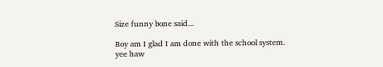Size funny bone said...

Boy am I glad I am done with the school system. yee haw